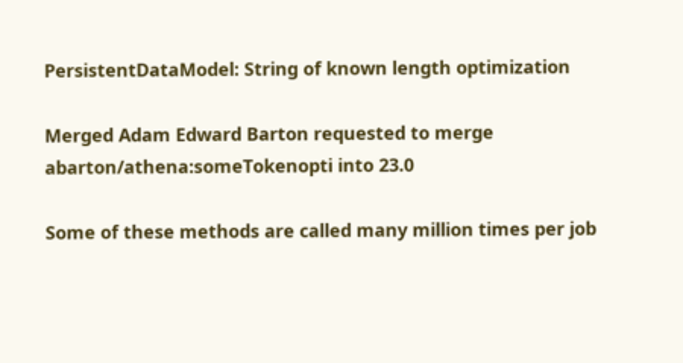PersistentDataModel: String of known length optimization

Merged Adam Edward Barton requested to merge abarton/athena:someTokenopti into 23.0

Some of these methods are called many million times per job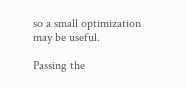so a small optimization may be useful.

Passing the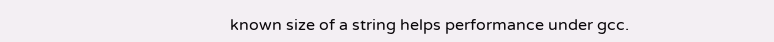known size of a string helps performance under gcc.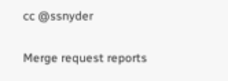cc @ssnyder

Merge request reports